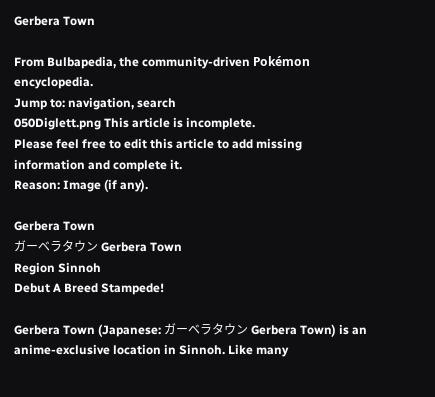Gerbera Town

From Bulbapedia, the community-driven Pokémon encyclopedia.
Jump to: navigation, search
050Diglett.png This article is incomplete.
Please feel free to edit this article to add missing information and complete it.
Reason: Image (if any).

Gerbera Town
ガーベラタウン Gerbera Town
Region Sinnoh
Debut A Breed Stampede!

Gerbera Town (Japanese: ガーベラタウン Gerbera Town) is an anime-exclusive location in Sinnoh. Like many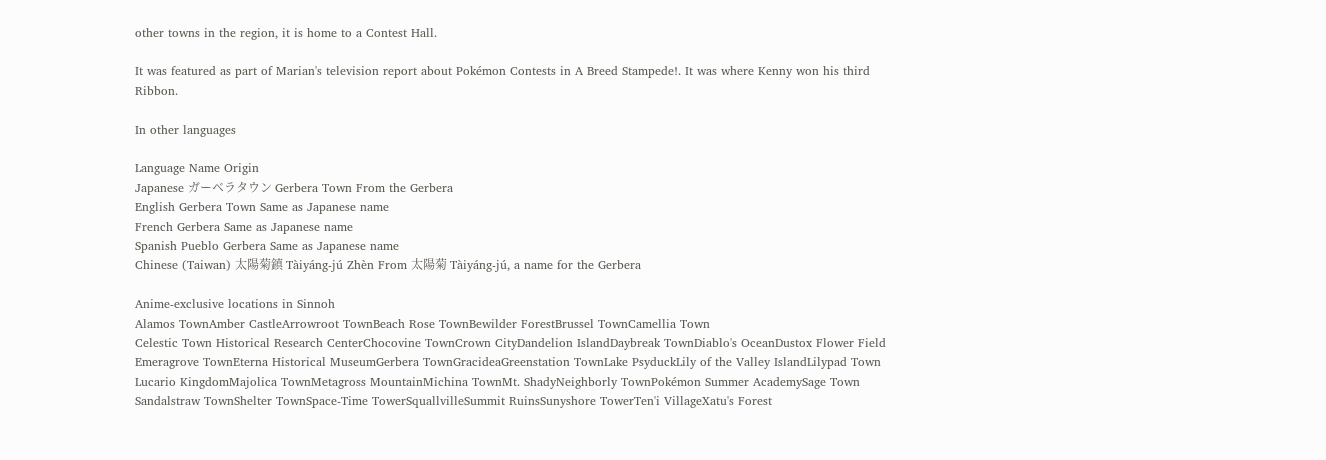other towns in the region, it is home to a Contest Hall.

It was featured as part of Marian's television report about Pokémon Contests in A Breed Stampede!. It was where Kenny won his third Ribbon.

In other languages

Language Name Origin
Japanese ガーベラタウン Gerbera Town From the Gerbera
English Gerbera Town Same as Japanese name
French Gerbera Same as Japanese name
Spanish Pueblo Gerbera Same as Japanese name
Chinese (Taiwan) 太陽菊鎮 Tàiyáng-jú Zhèn From 太陽菊 Tàiyáng-jú, a name for the Gerbera

Anime-exclusive locations in Sinnoh
Alamos TownAmber CastleArrowroot TownBeach Rose TownBewilder ForestBrussel TownCamellia Town
Celestic Town Historical Research CenterChocovine TownCrown CityDandelion IslandDaybreak TownDiablo's OceanDustox Flower Field
Emeragrove TownEterna Historical MuseumGerbera TownGracideaGreenstation TownLake PsyduckLily of the Valley IslandLilypad Town
Lucario KingdomMajolica TownMetagross MountainMichina TownMt. ShadyNeighborly TownPokémon Summer AcademySage Town
Sandalstraw TownShelter TownSpace-Time TowerSquallvilleSummit RuinsSunyshore TowerTen'i VillageXatu's Forest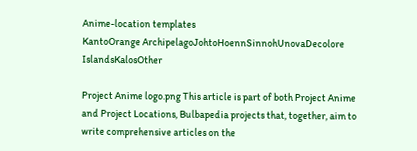Anime-location templates
KantoOrange ArchipelagoJohtoHoennSinnohUnovaDecolore IslandsKalosOther

Project Anime logo.png This article is part of both Project Anime and Project Locations, Bulbapedia projects that, together, aim to write comprehensive articles on the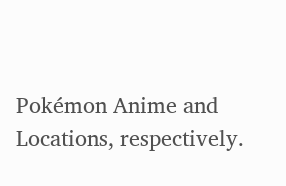Pokémon Anime and Locations, respectively.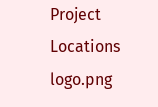Project Locations logo.png